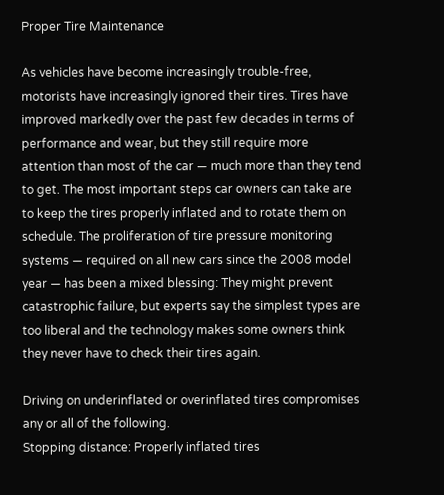Proper Tire Maintenance

As vehicles have become increasingly trouble-free, motorists have increasingly ignored their tires. Tires have improved markedly over the past few decades in terms of performance and wear, but they still require more attention than most of the car — much more than they tend to get. The most important steps car owners can take are to keep the tires properly inflated and to rotate them on schedule. The proliferation of tire pressure monitoring systems — required on all new cars since the 2008 model year — has been a mixed blessing: They might prevent catastrophic failure, but experts say the simplest types are too liberal and the technology makes some owners think they never have to check their tires again.

Driving on underinflated or overinflated tires compromises any or all of the following.
Stopping distance: Properly inflated tires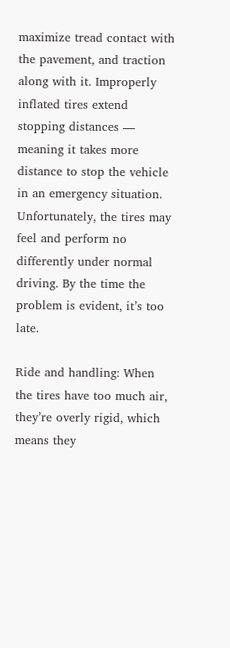maximize tread contact with the pavement, and traction along with it. Improperly inflated tires extend stopping distances — meaning it takes more distance to stop the vehicle in an emergency situation. Unfortunately, the tires may feel and perform no differently under normal driving. By the time the problem is evident, it’s too late.

Ride and handling: When the tires have too much air, they’re overly rigid, which means they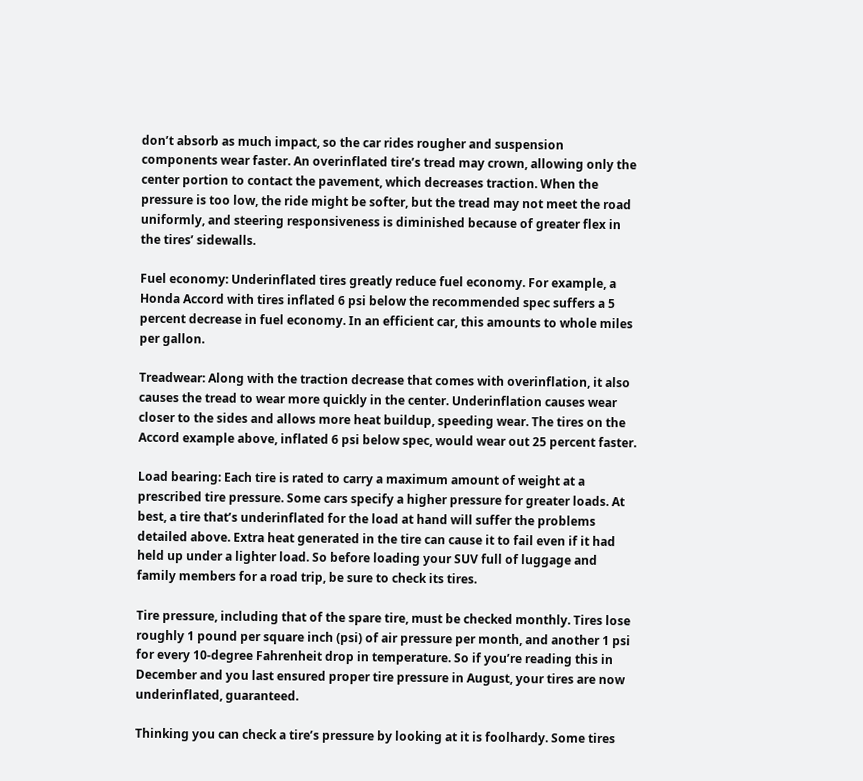don’t absorb as much impact, so the car rides rougher and suspension components wear faster. An overinflated tire’s tread may crown, allowing only the center portion to contact the pavement, which decreases traction. When the pressure is too low, the ride might be softer, but the tread may not meet the road uniformly, and steering responsiveness is diminished because of greater flex in the tires’ sidewalls.

Fuel economy: Underinflated tires greatly reduce fuel economy. For example, a Honda Accord with tires inflated 6 psi below the recommended spec suffers a 5 percent decrease in fuel economy. In an efficient car, this amounts to whole miles per gallon.

Treadwear: Along with the traction decrease that comes with overinflation, it also causes the tread to wear more quickly in the center. Underinflation causes wear closer to the sides and allows more heat buildup, speeding wear. The tires on the Accord example above, inflated 6 psi below spec, would wear out 25 percent faster.

Load bearing: Each tire is rated to carry a maximum amount of weight at a prescribed tire pressure. Some cars specify a higher pressure for greater loads. At best, a tire that’s underinflated for the load at hand will suffer the problems detailed above. Extra heat generated in the tire can cause it to fail even if it had held up under a lighter load. So before loading your SUV full of luggage and family members for a road trip, be sure to check its tires.

Tire pressure, including that of the spare tire, must be checked monthly. Tires lose roughly 1 pound per square inch (psi) of air pressure per month, and another 1 psi for every 10-degree Fahrenheit drop in temperature. So if you’re reading this in December and you last ensured proper tire pressure in August, your tires are now underinflated, guaranteed.

Thinking you can check a tire’s pressure by looking at it is foolhardy. Some tires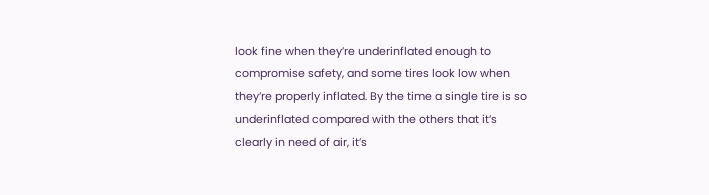look fine when they’re underinflated enough to compromise safety, and some tires look low when they’re properly inflated. By the time a single tire is so underinflated compared with the others that it’s clearly in need of air, it’s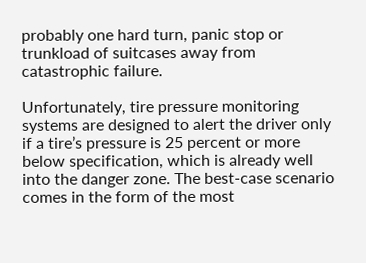probably one hard turn, panic stop or trunkload of suitcases away from catastrophic failure.

Unfortunately, tire pressure monitoring systems are designed to alert the driver only if a tire’s pressure is 25 percent or more below specification, which is already well into the danger zone. The best-case scenario comes in the form of the most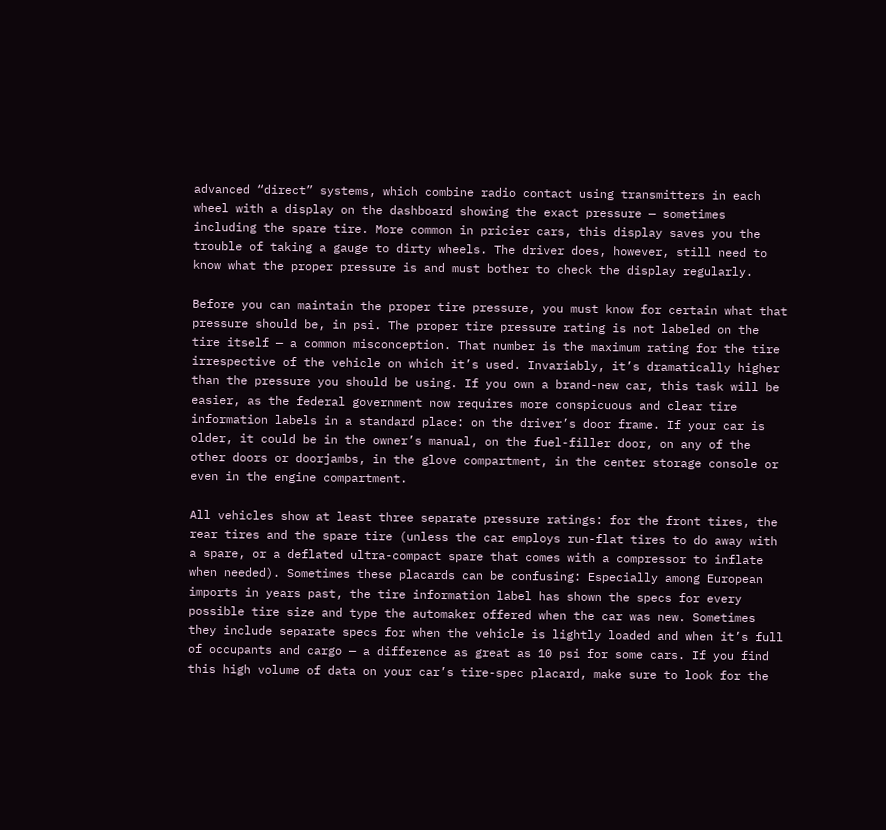advanced “direct” systems, which combine radio contact using transmitters in each wheel with a display on the dashboard showing the exact pressure — sometimes including the spare tire. More common in pricier cars, this display saves you the trouble of taking a gauge to dirty wheels. The driver does, however, still need to know what the proper pressure is and must bother to check the display regularly.

Before you can maintain the proper tire pressure, you must know for certain what that pressure should be, in psi. The proper tire pressure rating is not labeled on the tire itself — a common misconception. That number is the maximum rating for the tire irrespective of the vehicle on which it’s used. Invariably, it’s dramatically higher than the pressure you should be using. If you own a brand-new car, this task will be easier, as the federal government now requires more conspicuous and clear tire information labels in a standard place: on the driver’s door frame. If your car is older, it could be in the owner’s manual, on the fuel-filler door, on any of the other doors or doorjambs, in the glove compartment, in the center storage console or even in the engine compartment.

All vehicles show at least three separate pressure ratings: for the front tires, the rear tires and the spare tire (unless the car employs run-flat tires to do away with a spare, or a deflated ultra-compact spare that comes with a compressor to inflate when needed). Sometimes these placards can be confusing: Especially among European imports in years past, the tire information label has shown the specs for every possible tire size and type the automaker offered when the car was new. Sometimes they include separate specs for when the vehicle is lightly loaded and when it’s full of occupants and cargo — a difference as great as 10 psi for some cars. If you find this high volume of data on your car’s tire-spec placard, make sure to look for the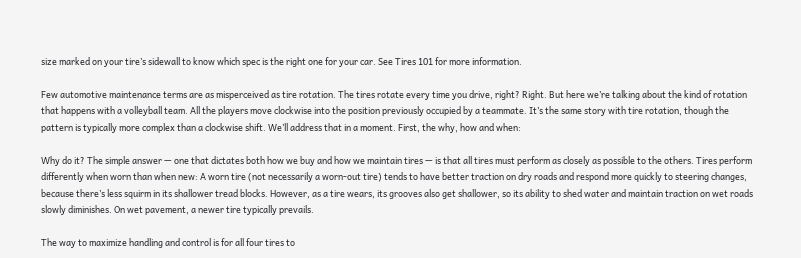size marked on your tire’s sidewall to know which spec is the right one for your car. See Tires 101 for more information.

Few automotive maintenance terms are as misperceived as tire rotation. The tires rotate every time you drive, right? Right. But here we’re talking about the kind of rotation that happens with a volleyball team. All the players move clockwise into the position previously occupied by a teammate. It’s the same story with tire rotation, though the pattern is typically more complex than a clockwise shift. We’ll address that in a moment. First, the why, how and when:

Why do it? The simple answer — one that dictates both how we buy and how we maintain tires — is that all tires must perform as closely as possible to the others. Tires perform differently when worn than when new: A worn tire (not necessarily a worn-out tire) tends to have better traction on dry roads and respond more quickly to steering changes, because there’s less squirm in its shallower tread blocks. However, as a tire wears, its grooves also get shallower, so its ability to shed water and maintain traction on wet roads slowly diminishes. On wet pavement, a newer tire typically prevails.

The way to maximize handling and control is for all four tires to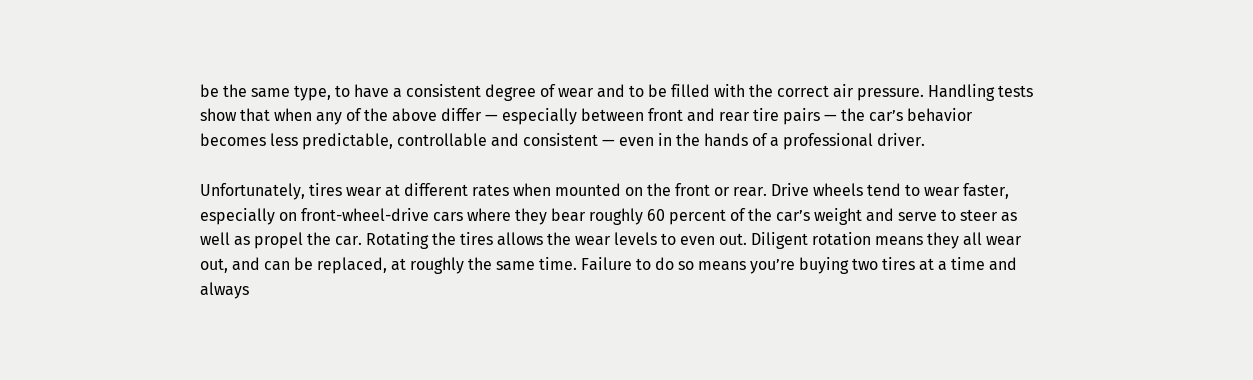be the same type, to have a consistent degree of wear and to be filled with the correct air pressure. Handling tests show that when any of the above differ — especially between front and rear tire pairs — the car’s behavior becomes less predictable, controllable and consistent — even in the hands of a professional driver.

Unfortunately, tires wear at different rates when mounted on the front or rear. Drive wheels tend to wear faster, especially on front-wheel-drive cars where they bear roughly 60 percent of the car’s weight and serve to steer as well as propel the car. Rotating the tires allows the wear levels to even out. Diligent rotation means they all wear out, and can be replaced, at roughly the same time. Failure to do so means you’re buying two tires at a time and always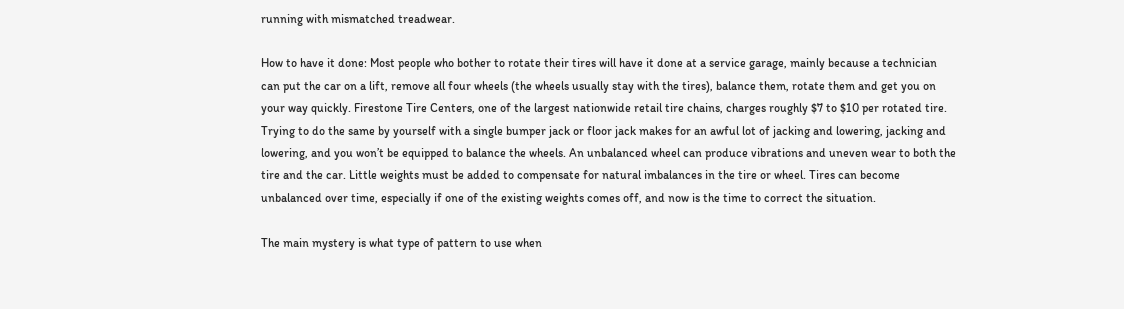running with mismatched treadwear.

How to have it done: Most people who bother to rotate their tires will have it done at a service garage, mainly because a technician can put the car on a lift, remove all four wheels (the wheels usually stay with the tires), balance them, rotate them and get you on your way quickly. Firestone Tire Centers, one of the largest nationwide retail tire chains, charges roughly $7 to $10 per rotated tire. Trying to do the same by yourself with a single bumper jack or floor jack makes for an awful lot of jacking and lowering, jacking and lowering, and you won’t be equipped to balance the wheels. An unbalanced wheel can produce vibrations and uneven wear to both the tire and the car. Little weights must be added to compensate for natural imbalances in the tire or wheel. Tires can become unbalanced over time, especially if one of the existing weights comes off, and now is the time to correct the situation.

The main mystery is what type of pattern to use when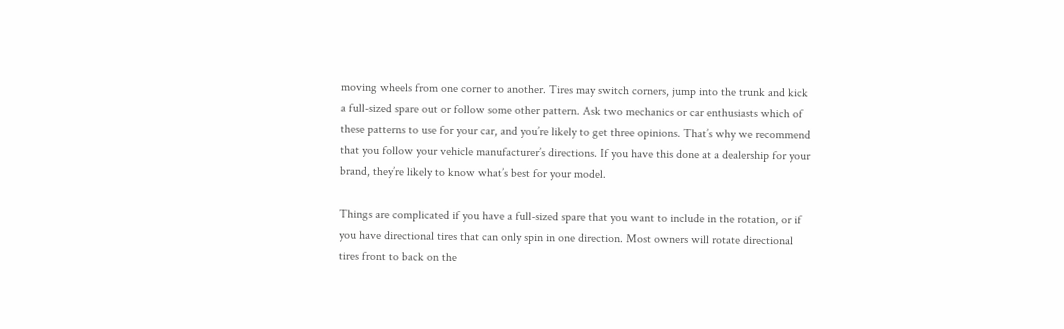moving wheels from one corner to another. Tires may switch corners, jump into the trunk and kick a full-sized spare out or follow some other pattern. Ask two mechanics or car enthusiasts which of these patterns to use for your car, and you’re likely to get three opinions. That’s why we recommend that you follow your vehicle manufacturer’s directions. If you have this done at a dealership for your brand, they’re likely to know what’s best for your model.

Things are complicated if you have a full-sized spare that you want to include in the rotation, or if you have directional tires that can only spin in one direction. Most owners will rotate directional tires front to back on the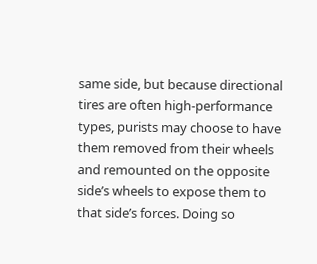same side, but because directional tires are often high-performance types, purists may choose to have them removed from their wheels and remounted on the opposite side’s wheels to expose them to that side’s forces. Doing so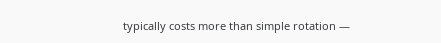typically costs more than simple rotation —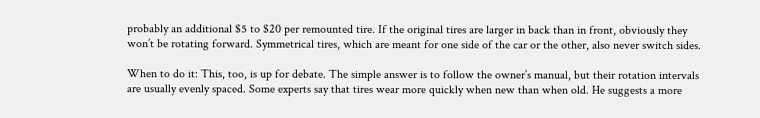probably an additional $5 to $20 per remounted tire. If the original tires are larger in back than in front, obviously they won’t be rotating forward. Symmetrical tires, which are meant for one side of the car or the other, also never switch sides.

When to do it: This, too, is up for debate. The simple answer is to follow the owner’s manual, but their rotation intervals are usually evenly spaced. Some experts say that tires wear more quickly when new than when old. He suggests a more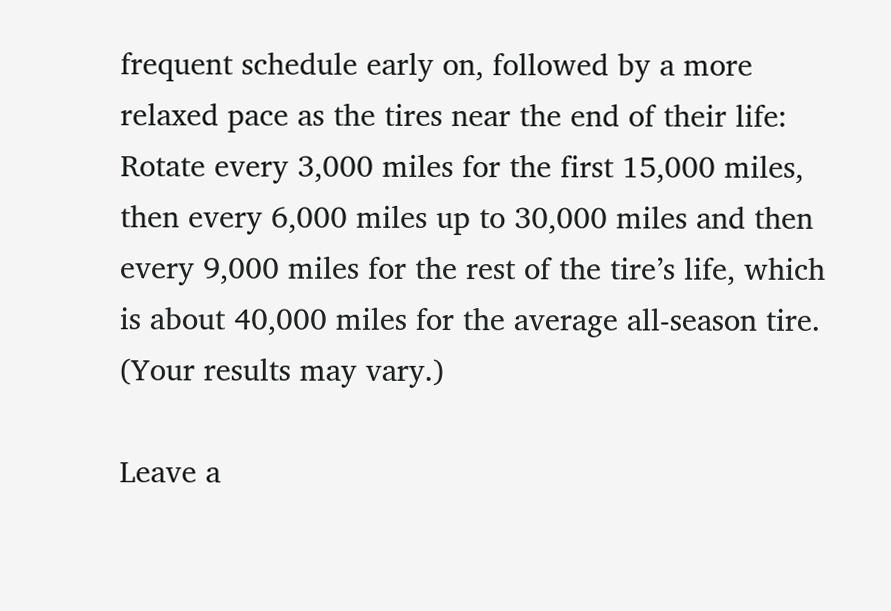frequent schedule early on, followed by a more relaxed pace as the tires near the end of their life: Rotate every 3,000 miles for the first 15,000 miles, then every 6,000 miles up to 30,000 miles and then every 9,000 miles for the rest of the tire’s life, which is about 40,000 miles for the average all-season tire. (Your results may vary.)

Leave a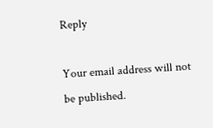Reply

Your email address will not be published.